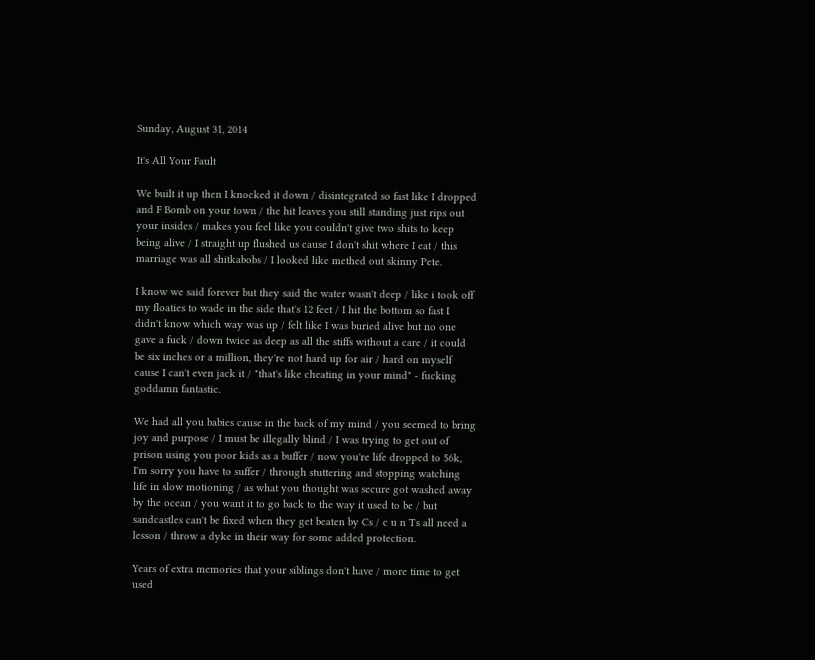Sunday, August 31, 2014

It's All Your Fault

We built it up then I knocked it down / disintegrated so fast like I dropped and F Bomb on your town / the hit leaves you still standing just rips out your insides / makes you feel like you couldn't give two shits to keep being alive / I straight up flushed us cause I don't shit where I eat / this marriage was all shitkabobs / I looked like methed out skinny Pete.

I know we said forever but they said the water wasn't deep / like i took off my floaties to wade in the side that's 12 feet / I hit the bottom so fast I didn't know which way was up / felt like I was buried alive but no one gave a fuck / down twice as deep as all the stiffs without a care / it could be six inches or a million, they're not hard up for air / hard on myself cause I can't even jack it / "that's like cheating in your mind" - fucking goddamn fantastic.

We had all you babies cause in the back of my mind / you seemed to bring joy and purpose / I must be illegally blind / I was trying to get out of prison using you poor kids as a buffer / now you're life dropped to 56k, I'm sorry you have to suffer / through stuttering and stopping watching life in slow motioning / as what you thought was secure got washed away by the ocean / you want it to go back to the way it used to be / but sandcastles can't be fixed when they get beaten by Cs / c u n Ts all need a lesson / throw a dyke in their way for some added protection.

Years of extra memories that your siblings don't have / more time to get used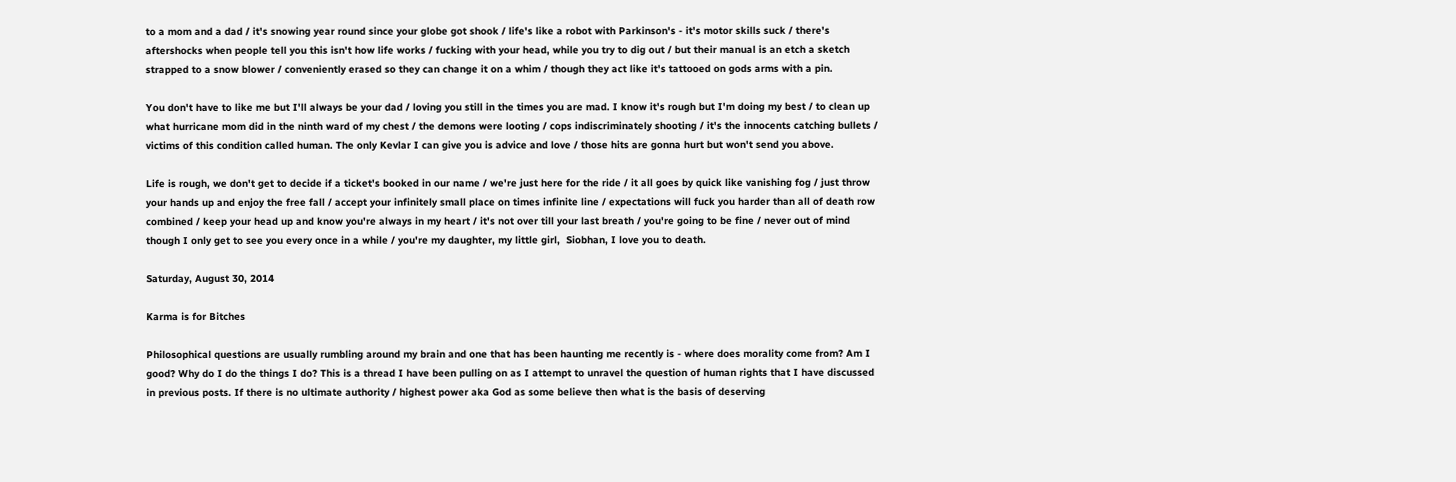to a mom and a dad / it's snowing year round since your globe got shook / life's like a robot with Parkinson's - it's motor skills suck / there's aftershocks when people tell you this isn't how life works / fucking with your head, while you try to dig out / but their manual is an etch a sketch strapped to a snow blower / conveniently erased so they can change it on a whim / though they act like it's tattooed on gods arms with a pin.

You don't have to like me but I'll always be your dad / loving you still in the times you are mad. I know it's rough but I'm doing my best / to clean up what hurricane mom did in the ninth ward of my chest / the demons were looting / cops indiscriminately shooting / it's the innocents catching bullets / victims of this condition called human. The only Kevlar I can give you is advice and love / those hits are gonna hurt but won't send you above.

Life is rough, we don't get to decide if a ticket's booked in our name / we're just here for the ride / it all goes by quick like vanishing fog / just throw your hands up and enjoy the free fall / accept your infinitely small place on times infinite line / expectations will fuck you harder than all of death row combined / keep your head up and know you're always in my heart / it's not over till your last breath / you're going to be fine / never out of mind though I only get to see you every once in a while / you're my daughter, my little girl,  Siobhan, I love you to death.

Saturday, August 30, 2014

Karma is for Bitches

Philosophical questions are usually rumbling around my brain and one that has been haunting me recently is - where does morality come from? Am I good? Why do I do the things I do? This is a thread I have been pulling on as I attempt to unravel the question of human rights that I have discussed in previous posts. If there is no ultimate authority / highest power aka God as some believe then what is the basis of deserving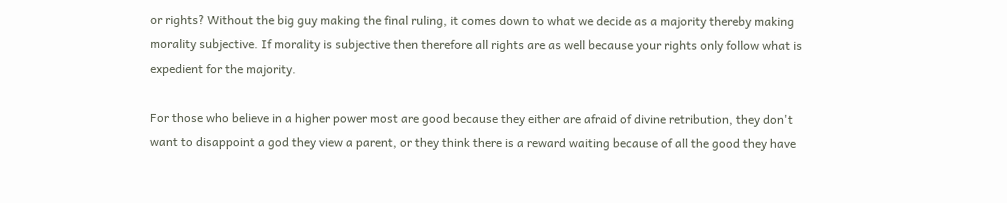or rights? Without the big guy making the final ruling, it comes down to what we decide as a majority thereby making morality subjective. If morality is subjective then therefore all rights are as well because your rights only follow what is expedient for the majority.

For those who believe in a higher power most are good because they either are afraid of divine retribution, they don't want to disappoint a god they view a parent, or they think there is a reward waiting because of all the good they have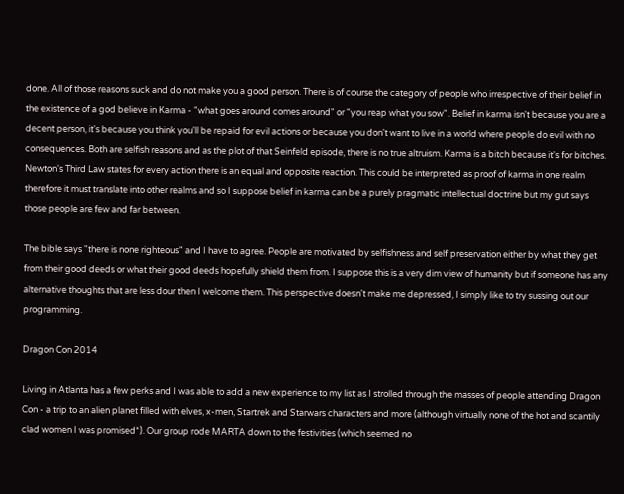done. All of those reasons suck and do not make you a good person. There is of course the category of people who irrespective of their belief in the existence of a god believe in Karma - "what goes around comes around" or "you reap what you sow". Belief in karma isn't because you are a decent person, it's because you think you'll be repaid for evil actions or because you don't want to live in a world where people do evil with no consequences. Both are selfish reasons and as the plot of that Seinfeld episode, there is no true altruism. Karma is a bitch because it's for bitches. Newton's Third Law states for every action there is an equal and opposite reaction. This could be interpreted as proof of karma in one realm therefore it must translate into other realms and so I suppose belief in karma can be a purely pragmatic intellectual doctrine but my gut says those people are few and far between.

The bible says "there is none righteous" and I have to agree. People are motivated by selfishness and self preservation either by what they get from their good deeds or what their good deeds hopefully shield them from. I suppose this is a very dim view of humanity but if someone has any alternative thoughts that are less dour then I welcome them. This perspective doesn't make me depressed, I simply like to try sussing out our programming.

Dragon Con 2014

Living in Atlanta has a few perks and I was able to add a new experience to my list as I strolled through the masses of people attending Dragon Con - a trip to an alien planet filled with elves, x-men, Startrek and Starwars characters and more (although virtually none of the hot and scantily clad women I was promised*). Our group rode MARTA down to the festivities (which seemed no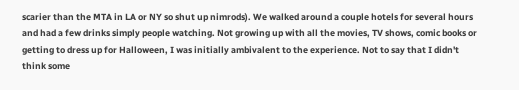scarier than the MTA in LA or NY so shut up nimrods). We walked around a couple hotels for several hours and had a few drinks simply people watching. Not growing up with all the movies, TV shows, comic books or getting to dress up for Halloween, I was initially ambivalent to the experience. Not to say that I didn't think some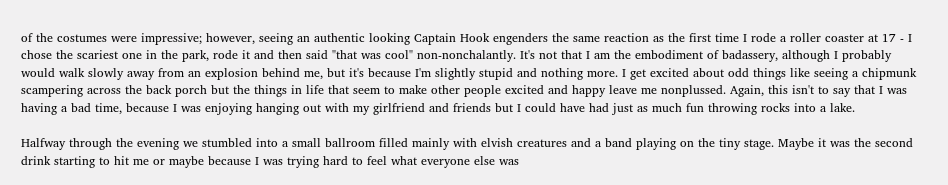of the costumes were impressive; however, seeing an authentic looking Captain Hook engenders the same reaction as the first time I rode a roller coaster at 17 - I chose the scariest one in the park, rode it and then said "that was cool" non-nonchalantly. It's not that I am the embodiment of badassery, although I probably would walk slowly away from an explosion behind me, but it's because I'm slightly stupid and nothing more. I get excited about odd things like seeing a chipmunk scampering across the back porch but the things in life that seem to make other people excited and happy leave me nonplussed. Again, this isn't to say that I was having a bad time, because I was enjoying hanging out with my girlfriend and friends but I could have had just as much fun throwing rocks into a lake.

Halfway through the evening we stumbled into a small ballroom filled mainly with elvish creatures and a band playing on the tiny stage. Maybe it was the second drink starting to hit me or maybe because I was trying hard to feel what everyone else was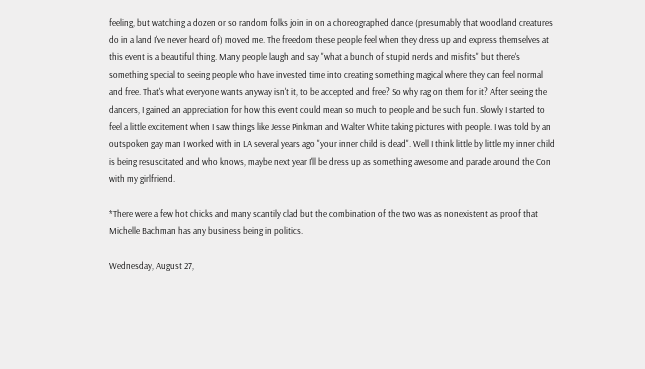feeling, but watching a dozen or so random folks join in on a choreographed dance (presumably that woodland creatures do in a land I've never heard of) moved me. The freedom these people feel when they dress up and express themselves at this event is a beautiful thing. Many people laugh and say "what a bunch of stupid nerds and misfits" but there's something special to seeing people who have invested time into creating something magical where they can feel normal and free. That's what everyone wants anyway isn't it, to be accepted and free? So why rag on them for it? After seeing the dancers, I gained an appreciation for how this event could mean so much to people and be such fun. Slowly I started to feel a little excitement when I saw things like Jesse Pinkman and Walter White taking pictures with people. I was told by an outspoken gay man I worked with in LA several years ago "your inner child is dead". Well I think little by little my inner child is being resuscitated and who knows, maybe next year I'll be dress up as something awesome and parade around the Con with my girlfriend.

*There were a few hot chicks and many scantily clad but the combination of the two was as nonexistent as proof that Michelle Bachman has any business being in politics.

Wednesday, August 27,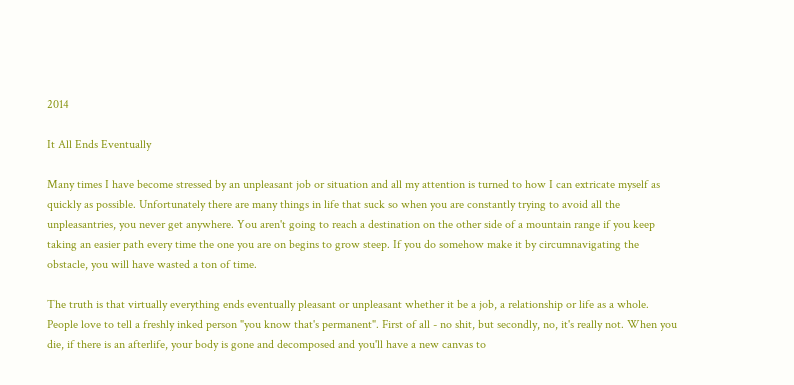2014

It All Ends Eventually

Many times I have become stressed by an unpleasant job or situation and all my attention is turned to how I can extricate myself as quickly as possible. Unfortunately there are many things in life that suck so when you are constantly trying to avoid all the unpleasantries, you never get anywhere. You aren't going to reach a destination on the other side of a mountain range if you keep taking an easier path every time the one you are on begins to grow steep. If you do somehow make it by circumnavigating the obstacle, you will have wasted a ton of time.

The truth is that virtually everything ends eventually pleasant or unpleasant whether it be a job, a relationship or life as a whole. People love to tell a freshly inked person "you know that's permanent". First of all - no shit, but secondly, no, it's really not. When you die, if there is an afterlife, your body is gone and decomposed and you'll have a new canvas to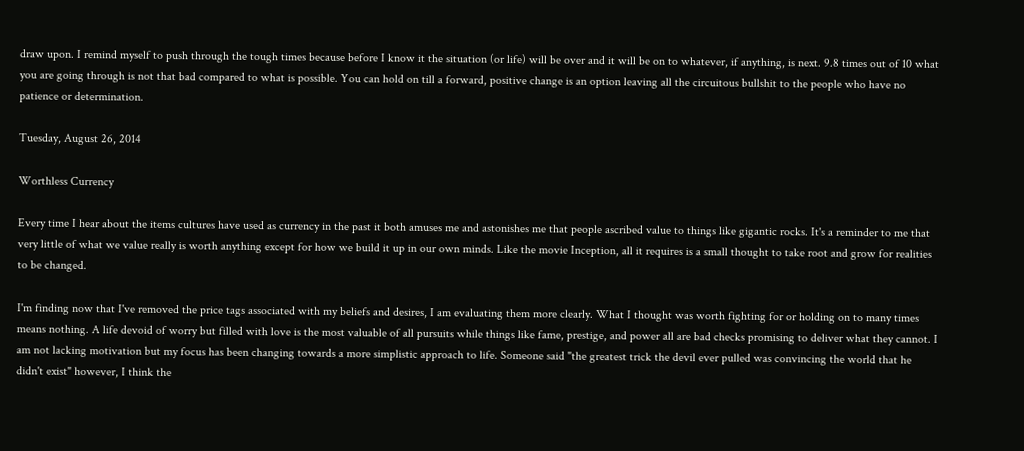draw upon. I remind myself to push through the tough times because before I know it the situation (or life) will be over and it will be on to whatever, if anything, is next. 9.8 times out of 10 what you are going through is not that bad compared to what is possible. You can hold on till a forward, positive change is an option leaving all the circuitous bullshit to the people who have no patience or determination.

Tuesday, August 26, 2014

Worthless Currency

Every time I hear about the items cultures have used as currency in the past it both amuses me and astonishes me that people ascribed value to things like gigantic rocks. It's a reminder to me that very little of what we value really is worth anything except for how we build it up in our own minds. Like the movie Inception, all it requires is a small thought to take root and grow for realities to be changed.

I'm finding now that I've removed the price tags associated with my beliefs and desires, I am evaluating them more clearly. What I thought was worth fighting for or holding on to many times means nothing. A life devoid of worry but filled with love is the most valuable of all pursuits while things like fame, prestige, and power all are bad checks promising to deliver what they cannot. I am not lacking motivation but my focus has been changing towards a more simplistic approach to life. Someone said "the greatest trick the devil ever pulled was convincing the world that he didn't exist" however, I think the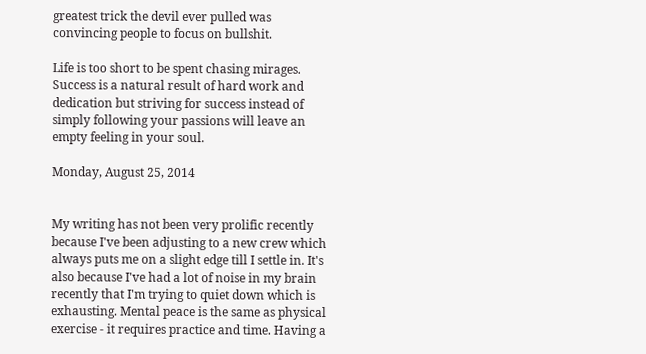greatest trick the devil ever pulled was convincing people to focus on bullshit.

Life is too short to be spent chasing mirages. Success is a natural result of hard work and dedication but striving for success instead of simply following your passions will leave an empty feeling in your soul.

Monday, August 25, 2014


My writing has not been very prolific recently because I've been adjusting to a new crew which always puts me on a slight edge till I settle in. It's also because I've had a lot of noise in my brain recently that I'm trying to quiet down which is exhausting. Mental peace is the same as physical exercise - it requires practice and time. Having a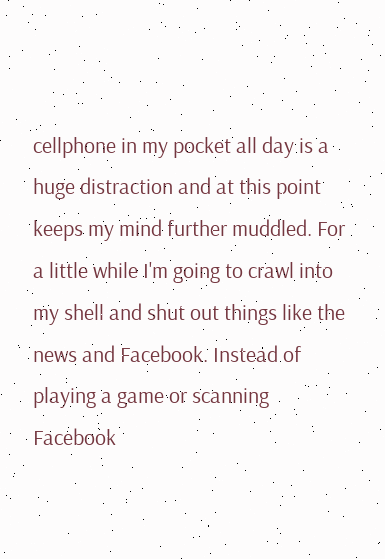cellphone in my pocket all day is a huge distraction and at this point keeps my mind further muddled. For a little while I'm going to crawl into my shell and shut out things like the news and Facebook. Instead of playing a game or scanning Facebook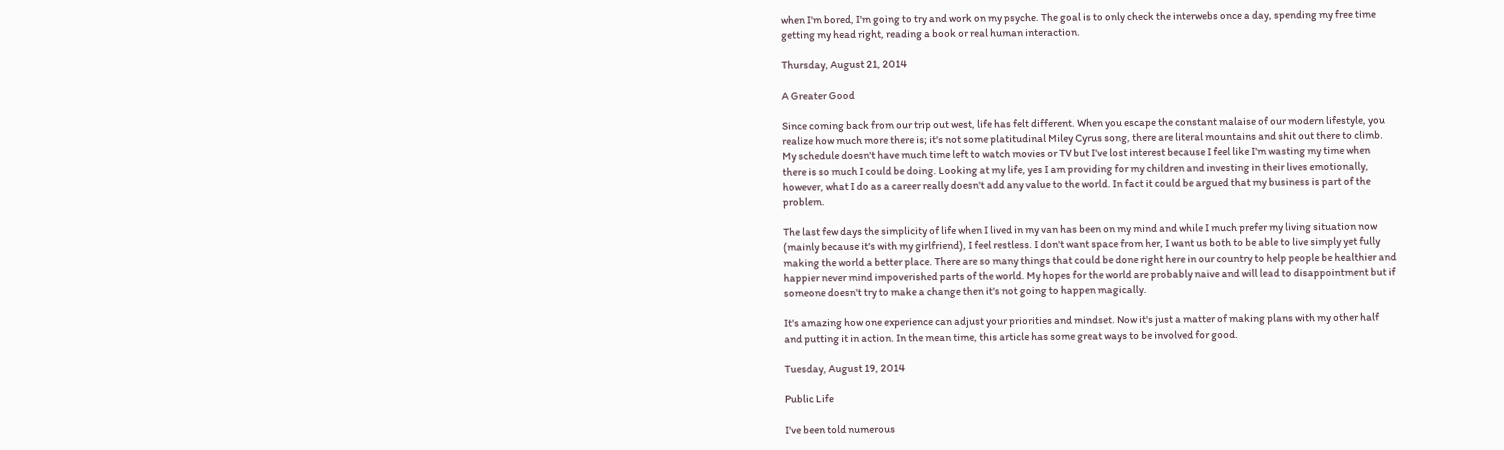when I'm bored, I'm going to try and work on my psyche. The goal is to only check the interwebs once a day, spending my free time getting my head right, reading a book or real human interaction.

Thursday, August 21, 2014

A Greater Good

Since coming back from our trip out west, life has felt different. When you escape the constant malaise of our modern lifestyle, you realize how much more there is; it's not some platitudinal Miley Cyrus song, there are literal mountains and shit out there to climb. My schedule doesn't have much time left to watch movies or TV but I've lost interest because I feel like I'm wasting my time when there is so much I could be doing. Looking at my life, yes I am providing for my children and investing in their lives emotionally, however, what I do as a career really doesn't add any value to the world. In fact it could be argued that my business is part of the problem.

The last few days the simplicity of life when I lived in my van has been on my mind and while I much prefer my living situation now (mainly because it's with my girlfriend), I feel restless. I don't want space from her, I want us both to be able to live simply yet fully making the world a better place. There are so many things that could be done right here in our country to help people be healthier and happier never mind impoverished parts of the world. My hopes for the world are probably naive and will lead to disappointment but if someone doesn't try to make a change then it's not going to happen magically.

It's amazing how one experience can adjust your priorities and mindset. Now it's just a matter of making plans with my other half and putting it in action. In the mean time, this article has some great ways to be involved for good.

Tuesday, August 19, 2014

Public Life

I've been told numerous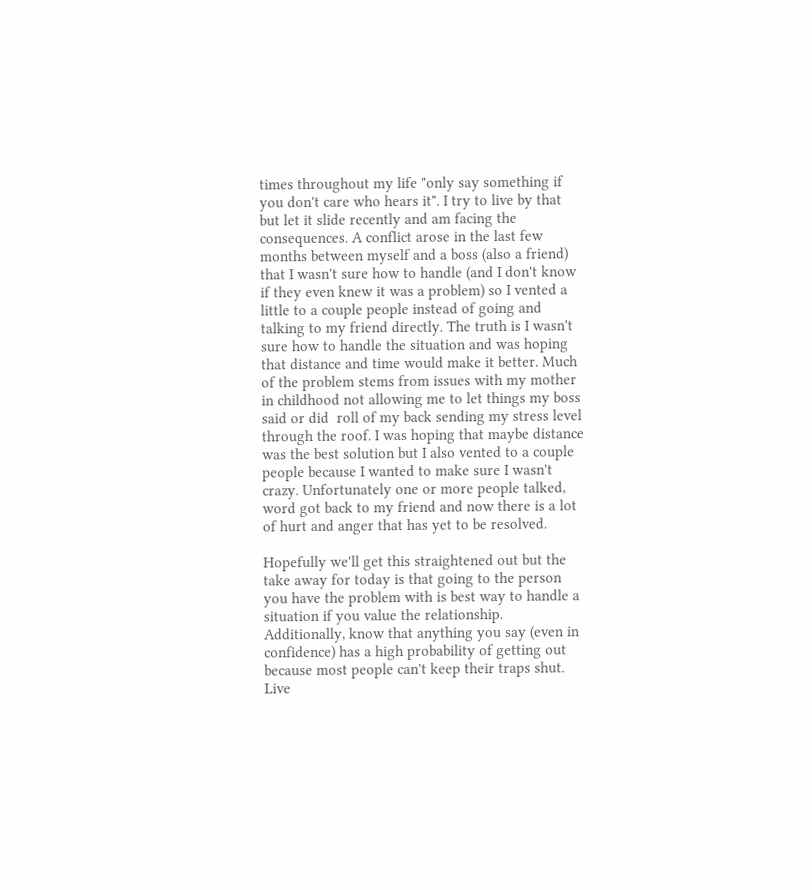times throughout my life "only say something if you don't care who hears it". I try to live by that but let it slide recently and am facing the consequences. A conflict arose in the last few months between myself and a boss (also a friend) that I wasn't sure how to handle (and I don't know if they even knew it was a problem) so I vented a little to a couple people instead of going and talking to my friend directly. The truth is I wasn't sure how to handle the situation and was hoping that distance and time would make it better. Much of the problem stems from issues with my mother in childhood not allowing me to let things my boss said or did  roll of my back sending my stress level through the roof. I was hoping that maybe distance was the best solution but I also vented to a couple people because I wanted to make sure I wasn't crazy. Unfortunately one or more people talked, word got back to my friend and now there is a lot of hurt and anger that has yet to be resolved.

Hopefully we'll get this straightened out but the take away for today is that going to the person you have the problem with is best way to handle a situation if you value the relationship. Additionally, know that anything you say (even in confidence) has a high probability of getting out because most people can't keep their traps shut. Live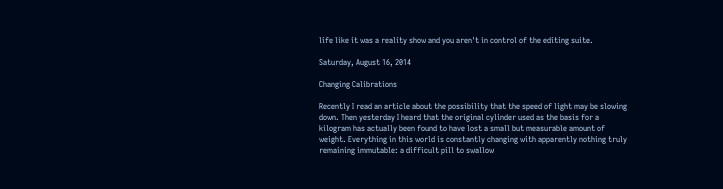life like it was a reality show and you aren't in control of the editing suite.

Saturday, August 16, 2014

Changing Calibrations

Recently I read an article about the possibility that the speed of light may be slowing down. Then yesterday I heard that the original cylinder used as the basis for a kilogram has actually been found to have lost a small but measurable amount of weight. Everything in this world is constantly changing with apparently nothing truly remaining immutable: a difficult pill to swallow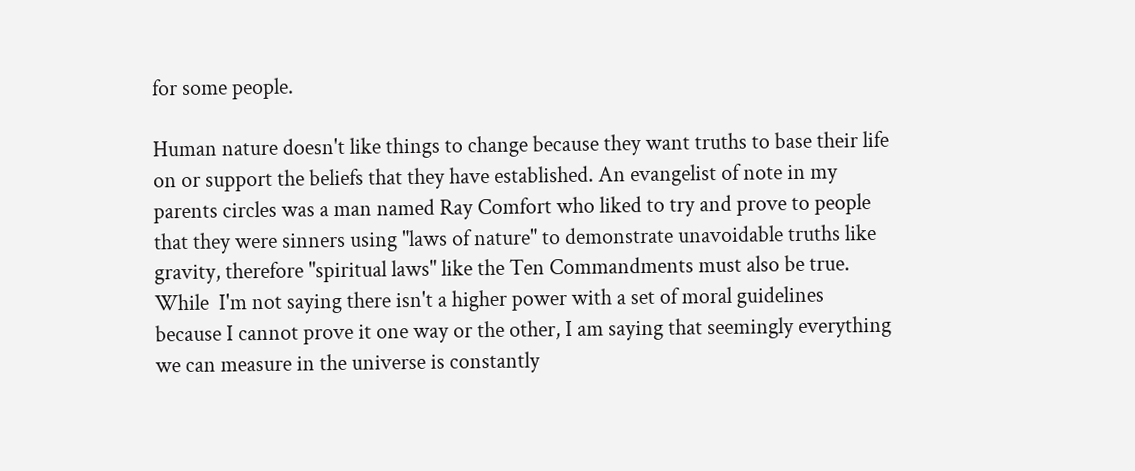for some people.

Human nature doesn't like things to change because they want truths to base their life on or support the beliefs that they have established. An evangelist of note in my parents circles was a man named Ray Comfort who liked to try and prove to people that they were sinners using "laws of nature" to demonstrate unavoidable truths like gravity, therefore "spiritual laws" like the Ten Commandments must also be true. While  I'm not saying there isn't a higher power with a set of moral guidelines because I cannot prove it one way or the other, I am saying that seemingly everything we can measure in the universe is constantly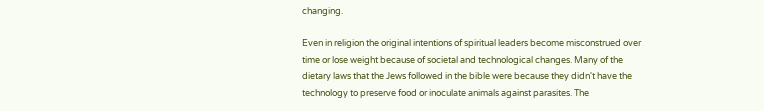changing.

Even in religion the original intentions of spiritual leaders become misconstrued over time or lose weight because of societal and technological changes. Many of the dietary laws that the Jews followed in the bible were because they didn't have the technology to preserve food or inoculate animals against parasites. The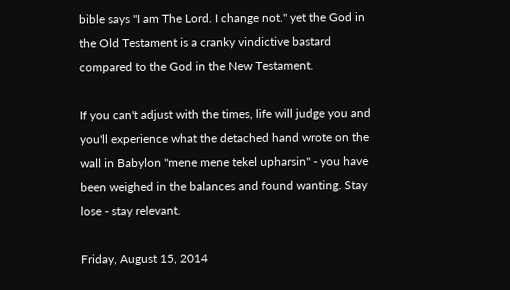bible says "I am The Lord. I change not." yet the God in the Old Testament is a cranky vindictive bastard compared to the God in the New Testament.

If you can't adjust with the times, life will judge you and you'll experience what the detached hand wrote on the wall in Babylon "mene mene tekel upharsin" - you have been weighed in the balances and found wanting. Stay lose - stay relevant.

Friday, August 15, 2014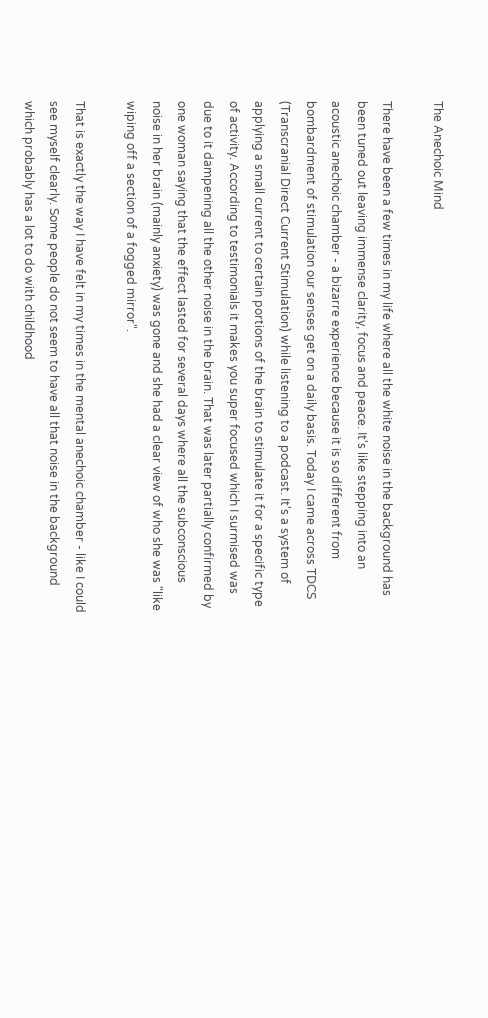The Anechoic Mind

There have been a few times in my life where all the white noise in the background has been tuned out leaving immense clarity, focus and peace. It's like stepping into an acoustic anechoic chamber - a bizarre experience because it is so different from bombardment of stimulation our senses get on a daily basis. Today I came across TDCS (Transcranial Direct Current Stimulation) while listening to a podcast. It's a system of applying a small current to certain portions of the brain to stimulate it for a specific type of activity. According to testimonials it makes you super focused which I surmised was due to it dampening all the other noise in the brain. That was later partially confirmed by one woman saying that the effect lasted for several days where all the subconscious noise in her brain (mainly anxiety) was gone and she had a clear view of who she was "like wiping off a section of a fogged mirror".

That is exactly the way I have felt in my times in the mental anechoic chamber - like I could see myself clearly. Some people do not seem to have all that noise in the background which probably has a lot to do with childhood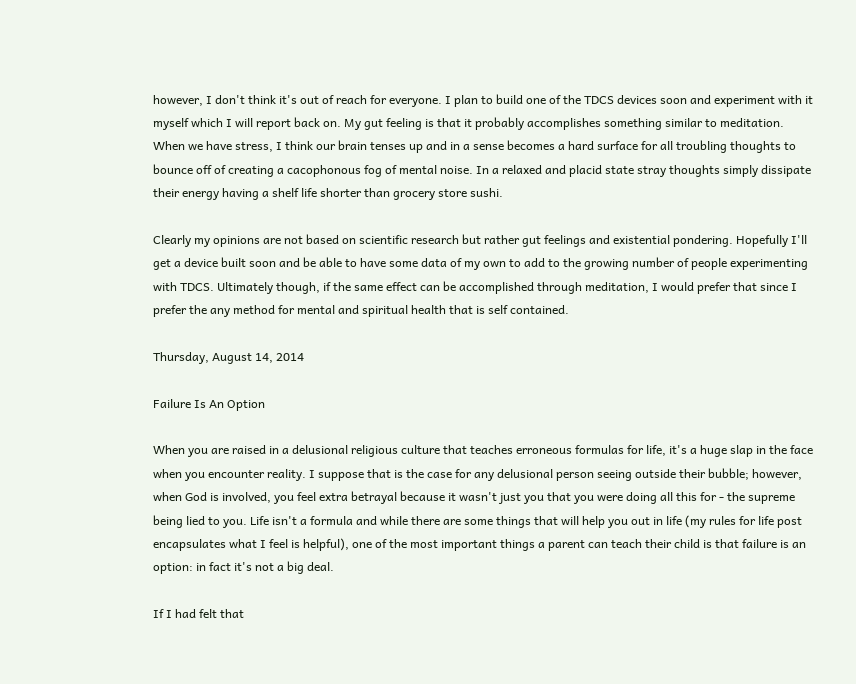however, I don't think it's out of reach for everyone. I plan to build one of the TDCS devices soon and experiment with it myself which I will report back on. My gut feeling is that it probably accomplishes something similar to meditation. When we have stress, I think our brain tenses up and in a sense becomes a hard surface for all troubling thoughts to bounce off of creating a cacophonous fog of mental noise. In a relaxed and placid state stray thoughts simply dissipate their energy having a shelf life shorter than grocery store sushi.

Clearly my opinions are not based on scientific research but rather gut feelings and existential pondering. Hopefully I'll get a device built soon and be able to have some data of my own to add to the growing number of people experimenting with TDCS. Ultimately though, if the same effect can be accomplished through meditation, I would prefer that since I prefer the any method for mental and spiritual health that is self contained.

Thursday, August 14, 2014

Failure Is An Option

When you are raised in a delusional religious culture that teaches erroneous formulas for life, it's a huge slap in the face when you encounter reality. I suppose that is the case for any delusional person seeing outside their bubble; however, when God is involved, you feel extra betrayal because it wasn't just you that you were doing all this for - the supreme being lied to you. Life isn't a formula and while there are some things that will help you out in life (my rules for life post encapsulates what I feel is helpful), one of the most important things a parent can teach their child is that failure is an option: in fact it's not a big deal.

If I had felt that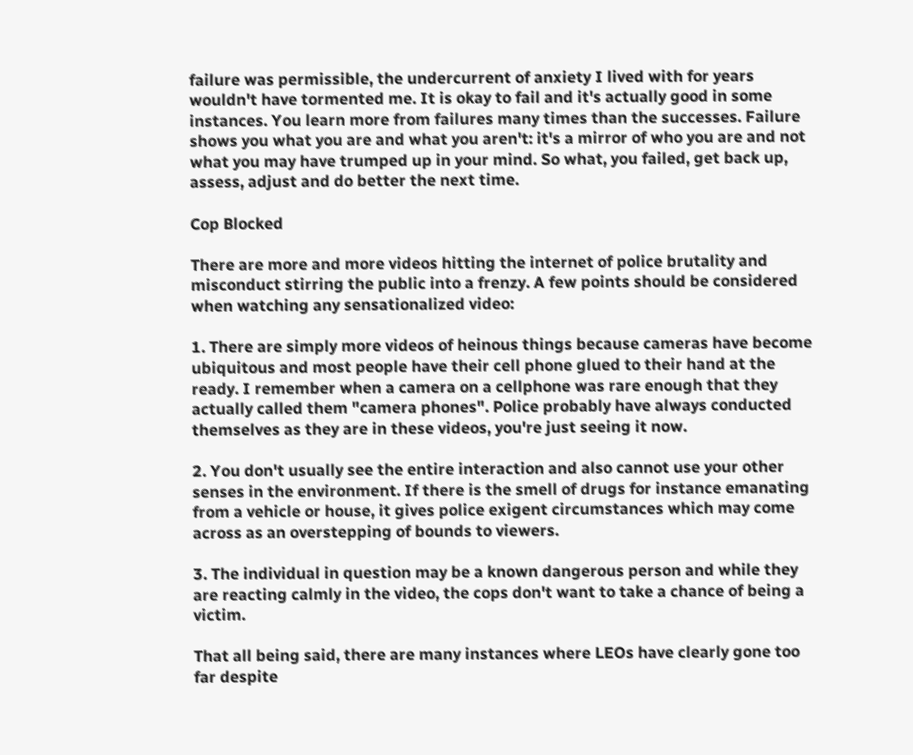failure was permissible, the undercurrent of anxiety I lived with for years wouldn't have tormented me. It is okay to fail and it's actually good in some instances. You learn more from failures many times than the successes. Failure shows you what you are and what you aren't: it's a mirror of who you are and not what you may have trumped up in your mind. So what, you failed, get back up, assess, adjust and do better the next time.

Cop Blocked

There are more and more videos hitting the internet of police brutality and misconduct stirring the public into a frenzy. A few points should be considered when watching any sensationalized video:

1. There are simply more videos of heinous things because cameras have become ubiquitous and most people have their cell phone glued to their hand at the ready. I remember when a camera on a cellphone was rare enough that they actually called them "camera phones". Police probably have always conducted themselves as they are in these videos, you're just seeing it now.

2. You don't usually see the entire interaction and also cannot use your other senses in the environment. If there is the smell of drugs for instance emanating from a vehicle or house, it gives police exigent circumstances which may come across as an overstepping of bounds to viewers.

3. The individual in question may be a known dangerous person and while they are reacting calmly in the video, the cops don't want to take a chance of being a victim.

That all being said, there are many instances where LEOs have clearly gone too far despite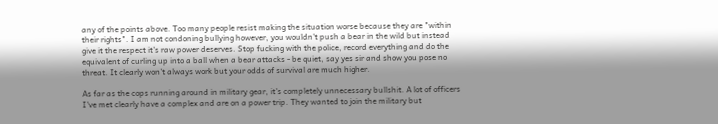any of the points above. Too many people resist making the situation worse because they are "within their rights". I am not condoning bullying however, you wouldn't push a bear in the wild but instead give it the respect it's raw power deserves. Stop fucking with the police, record everything and do the equivalent of curling up into a ball when a bear attacks - be quiet, say yes sir and show you pose no threat. It clearly won't always work but your odds of survival are much higher.

As far as the cops running around in military gear, it's completely unnecessary bullshit. A lot of officers I've met clearly have a complex and are on a power trip. They wanted to join the military but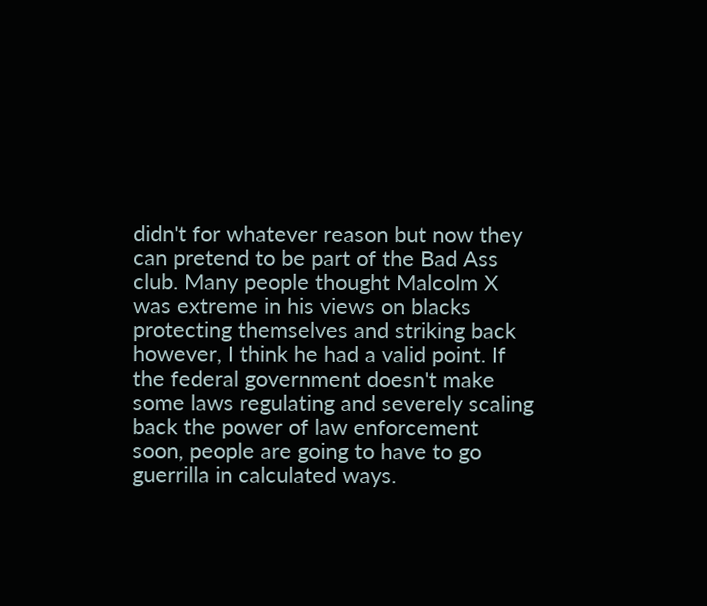didn't for whatever reason but now they can pretend to be part of the Bad Ass club. Many people thought Malcolm X was extreme in his views on blacks protecting themselves and striking back however, I think he had a valid point. If the federal government doesn't make some laws regulating and severely scaling back the power of law enforcement soon, people are going to have to go guerrilla in calculated ways.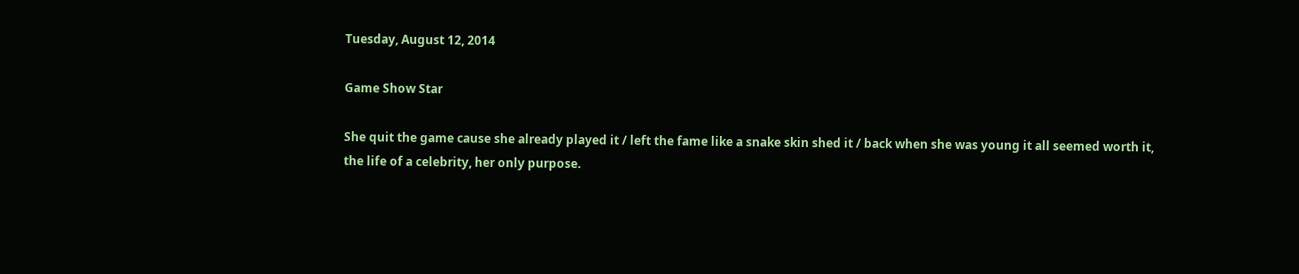Tuesday, August 12, 2014

Game Show Star

She quit the game cause she already played it / left the fame like a snake skin shed it / back when she was young it all seemed worth it, the life of a celebrity, her only purpose.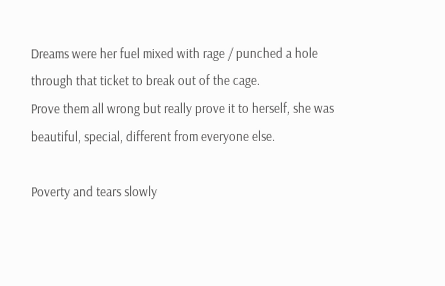Dreams were her fuel mixed with rage / punched a hole through that ticket to break out of the cage.
Prove them all wrong but really prove it to herself, she was beautiful, special, different from everyone else.

Poverty and tears slowly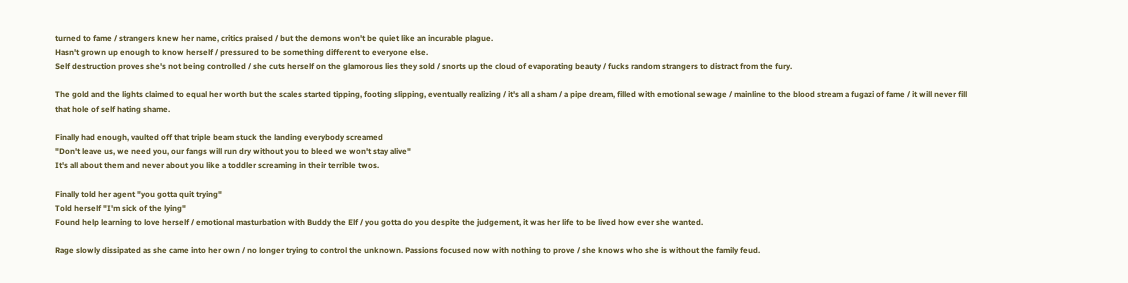turned to fame / strangers knew her name, critics praised / but the demons won't be quiet like an incurable plague.
Hasn't grown up enough to know herself / pressured to be something different to everyone else.
Self destruction proves she's not being controlled / she cuts herself on the glamorous lies they sold / snorts up the cloud of evaporating beauty / fucks random strangers to distract from the fury.

The gold and the lights claimed to equal her worth but the scales started tipping, footing slipping, eventually realizing / it's all a sham / a pipe dream, filled with emotional sewage / mainline to the blood stream a fugazi of fame / it will never fill that hole of self hating shame.

Finally had enough, vaulted off that triple beam stuck the landing everybody screamed
"Don't leave us, we need you, our fangs will run dry without you to bleed we won't stay alive"
It's all about them and never about you like a toddler screaming in their terrible twos.

Finally told her agent "you gotta quit trying"
Told herself "I'm sick of the lying"
Found help learning to love herself / emotional masturbation with Buddy the Elf / you gotta do you despite the judgement, it was her life to be lived how ever she wanted.

Rage slowly dissipated as she came into her own / no longer trying to control the unknown. Passions focused now with nothing to prove / she knows who she is without the family feud.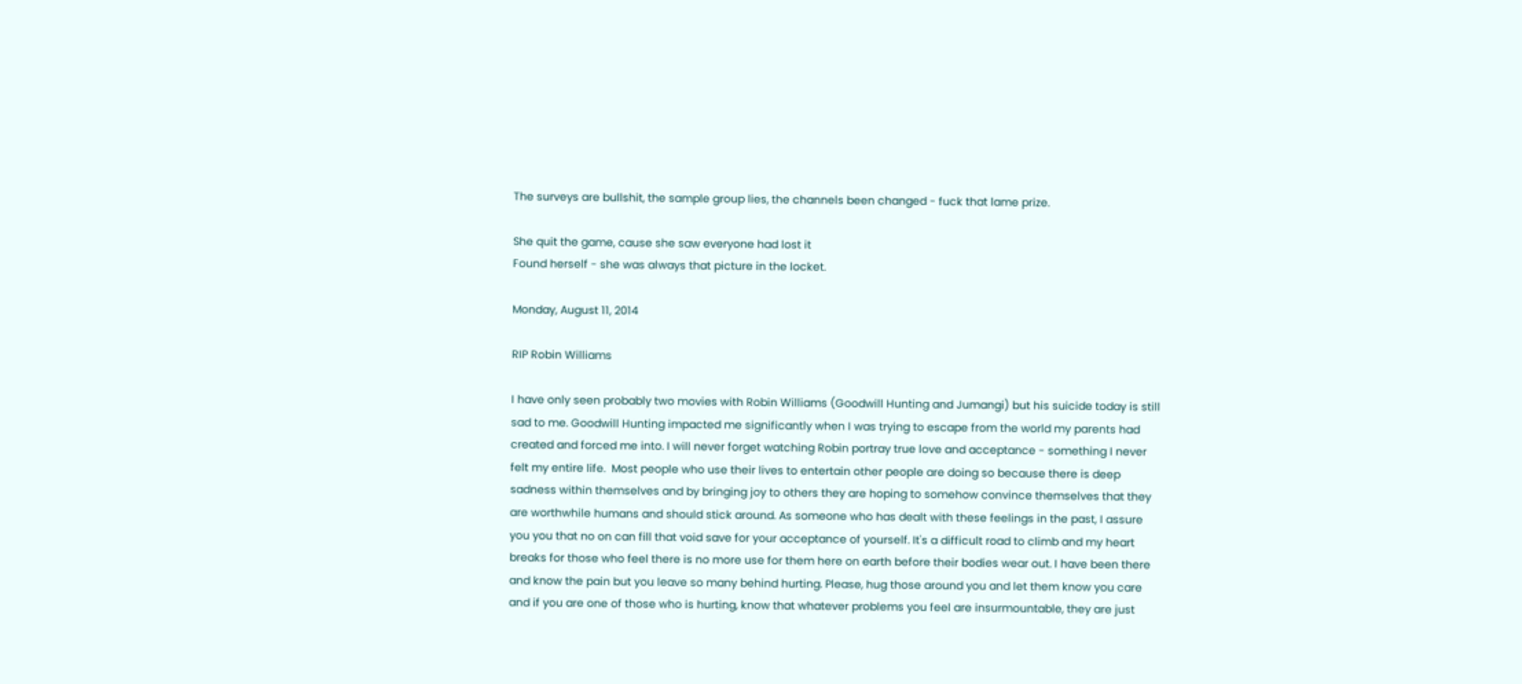The surveys are bullshit, the sample group lies, the channels been changed - fuck that lame prize.

She quit the game, cause she saw everyone had lost it
Found herself - she was always that picture in the locket.

Monday, August 11, 2014

RIP Robin Williams

I have only seen probably two movies with Robin Williams (Goodwill Hunting and Jumangi) but his suicide today is still sad to me. Goodwill Hunting impacted me significantly when I was trying to escape from the world my parents had created and forced me into. I will never forget watching Robin portray true love and acceptance - something I never felt my entire life.  Most people who use their lives to entertain other people are doing so because there is deep sadness within themselves and by bringing joy to others they are hoping to somehow convince themselves that they are worthwhile humans and should stick around. As someone who has dealt with these feelings in the past, I assure you you that no on can fill that void save for your acceptance of yourself. It's a difficult road to climb and my heart breaks for those who feel there is no more use for them here on earth before their bodies wear out. I have been there and know the pain but you leave so many behind hurting. Please, hug those around you and let them know you care and if you are one of those who is hurting, know that whatever problems you feel are insurmountable, they are just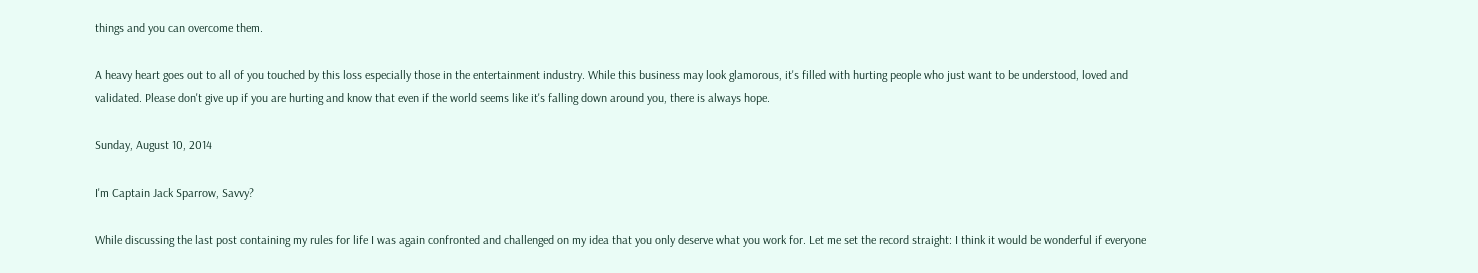things and you can overcome them.

A heavy heart goes out to all of you touched by this loss especially those in the entertainment industry. While this business may look glamorous, it's filled with hurting people who just want to be understood, loved and validated. Please don't give up if you are hurting and know that even if the world seems like it's falling down around you, there is always hope.

Sunday, August 10, 2014

I'm Captain Jack Sparrow, Savvy?

While discussing the last post containing my rules for life I was again confronted and challenged on my idea that you only deserve what you work for. Let me set the record straight: I think it would be wonderful if everyone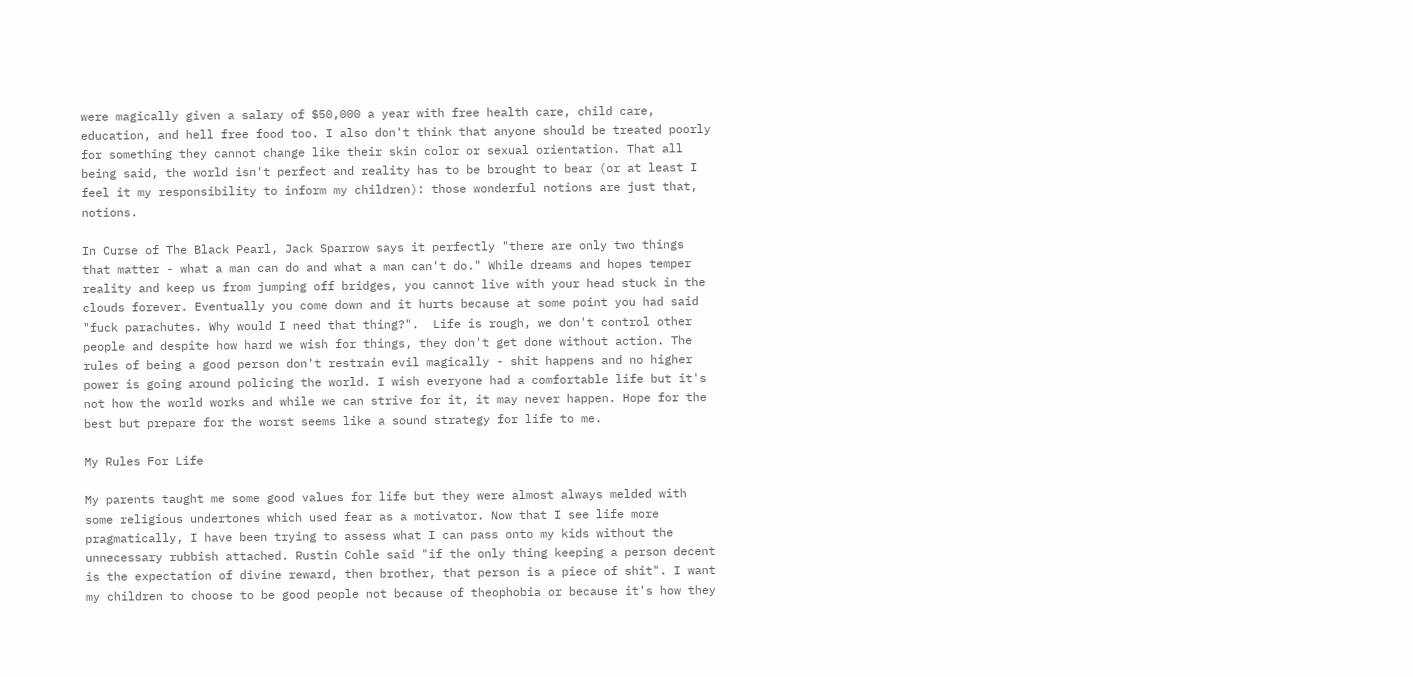were magically given a salary of $50,000 a year with free health care, child care, education, and hell free food too. I also don't think that anyone should be treated poorly for something they cannot change like their skin color or sexual orientation. That all being said, the world isn't perfect and reality has to be brought to bear (or at least I feel it my responsibility to inform my children): those wonderful notions are just that, notions.

In Curse of The Black Pearl, Jack Sparrow says it perfectly "there are only two things that matter - what a man can do and what a man can't do." While dreams and hopes temper reality and keep us from jumping off bridges, you cannot live with your head stuck in the clouds forever. Eventually you come down and it hurts because at some point you had said "fuck parachutes. Why would I need that thing?".  Life is rough, we don't control other people and despite how hard we wish for things, they don't get done without action. The rules of being a good person don't restrain evil magically - shit happens and no higher power is going around policing the world. I wish everyone had a comfortable life but it's not how the world works and while we can strive for it, it may never happen. Hope for the best but prepare for the worst seems like a sound strategy for life to me.

My Rules For Life

My parents taught me some good values for life but they were almost always melded with some religious undertones which used fear as a motivator. Now that I see life more pragmatically, I have been trying to assess what I can pass onto my kids without the unnecessary rubbish attached. Rustin Cohle said "if the only thing keeping a person decent is the expectation of divine reward, then brother, that person is a piece of shit". I want my children to choose to be good people not because of theophobia or because it's how they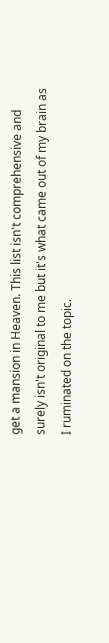get a mansion in Heaven. This list isn't comprehensive and surely isn't original to me but it's what came out of my brain as I ruminated on the topic.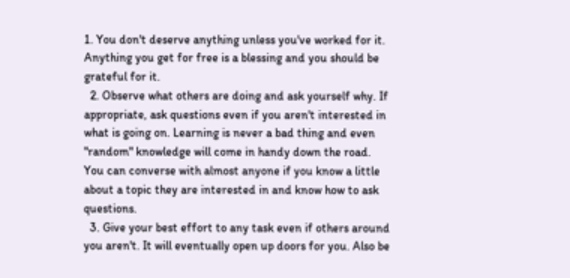1. You don't deserve anything unless you've worked for it. Anything you get for free is a blessing and you should be grateful for it.
  2. Observe what others are doing and ask yourself why. If appropriate, ask questions even if you aren't interested in what is going on. Learning is never a bad thing and even "random" knowledge will come in handy down the road. You can converse with almost anyone if you know a little about a topic they are interested in and know how to ask questions.
  3. Give your best effort to any task even if others around you aren't. It will eventually open up doors for you. Also be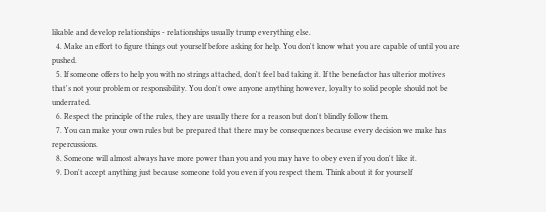likable and develop relationships - relationships usually trump everything else.
  4. Make an effort to figure things out yourself before asking for help. You don't know what you are capable of until you are pushed.
  5. If someone offers to help you with no strings attached, don't feel bad taking it. If the benefactor has ulterior motives that's not your problem or responsibility. You don't owe anyone anything however, loyalty to solid people should not be underrated.
  6. Respect the principle of the rules, they are usually there for a reason but don't blindly follow them.
  7. You can make your own rules but be prepared that there may be consequences because every decision we make has repercussions.
  8. Someone will almost always have more power than you and you may have to obey even if you don't like it.
  9. Don't accept anything just because someone told you even if you respect them. Think about it for yourself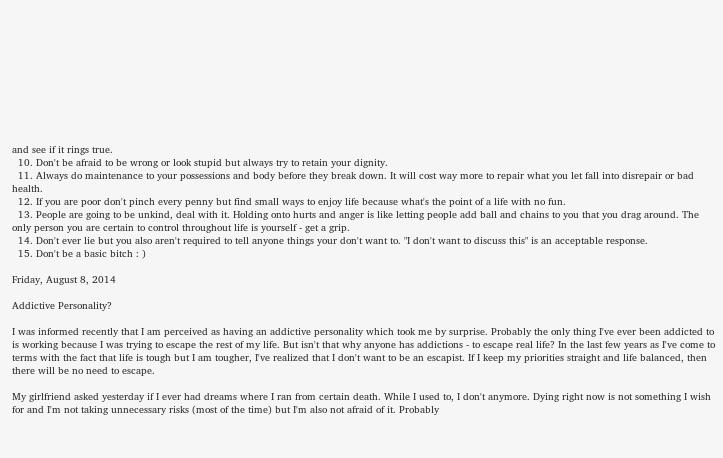and see if it rings true.
  10. Don't be afraid to be wrong or look stupid but always try to retain your dignity.
  11. Always do maintenance to your possessions and body before they break down. It will cost way more to repair what you let fall into disrepair or bad health.
  12. If you are poor don't pinch every penny but find small ways to enjoy life because what's the point of a life with no fun.
  13. People are going to be unkind, deal with it. Holding onto hurts and anger is like letting people add ball and chains to you that you drag around. The only person you are certain to control throughout life is yourself - get a grip.
  14. Don't ever lie but you also aren't required to tell anyone things your don't want to. "I don't want to discuss this" is an acceptable response.
  15. Don't be a basic bitch : )

Friday, August 8, 2014

Addictive Personality?

I was informed recently that I am perceived as having an addictive personality which took me by surprise. Probably the only thing I've ever been addicted to is working because I was trying to escape the rest of my life. But isn't that why anyone has addictions - to escape real life? In the last few years as I've come to terms with the fact that life is tough but I am tougher, I've realized that I don't want to be an escapist. If I keep my priorities straight and life balanced, then there will be no need to escape.

My girlfriend asked yesterday if I ever had dreams where I ran from certain death. While I used to, I don't anymore. Dying right now is not something I wish for and I'm not taking unnecessary risks (most of the time) but I'm also not afraid of it. Probably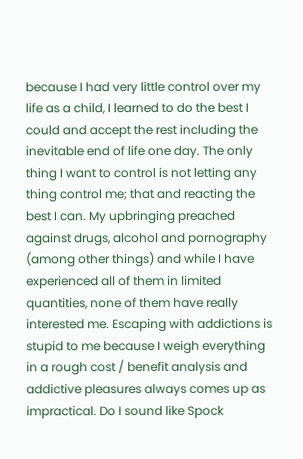because I had very little control over my life as a child, I learned to do the best I could and accept the rest including the inevitable end of life one day. The only thing I want to control is not letting any thing control me; that and reacting the best I can. My upbringing preached against drugs, alcohol and pornography (among other things) and while I have experienced all of them in limited quantities, none of them have really interested me. Escaping with addictions is stupid to me because I weigh everything in a rough cost / benefit analysis and addictive pleasures always comes up as impractical. Do I sound like Spock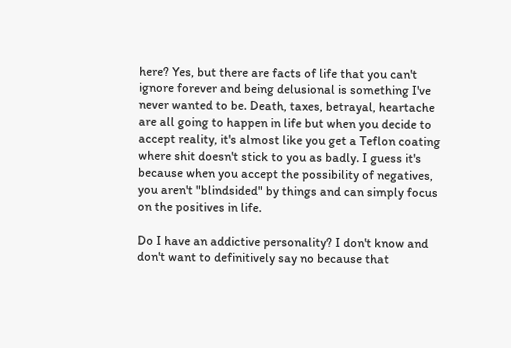here? Yes, but there are facts of life that you can't ignore forever and being delusional is something I've never wanted to be. Death, taxes, betrayal, heartache are all going to happen in life but when you decide to accept reality, it's almost like you get a Teflon coating where shit doesn't stick to you as badly. I guess it's because when you accept the possibility of negatives, you aren't "blindsided" by things and can simply focus on the positives in life.

Do I have an addictive personality? I don't know and don't want to definitively say no because that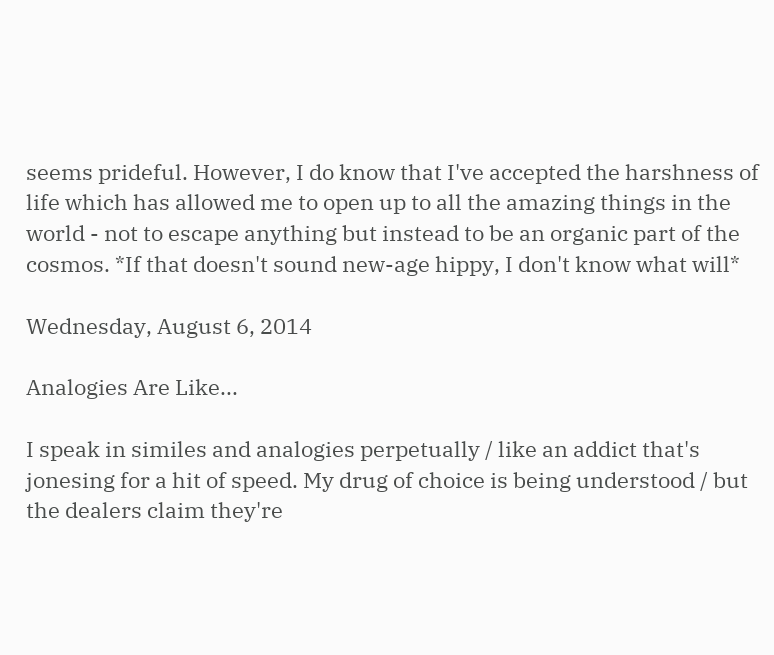seems prideful. However, I do know that I've accepted the harshness of life which has allowed me to open up to all the amazing things in the world - not to escape anything but instead to be an organic part of the cosmos. *If that doesn't sound new-age hippy, I don't know what will*

Wednesday, August 6, 2014

Analogies Are Like...

I speak in similes and analogies perpetually / like an addict that's jonesing for a hit of speed. My drug of choice is being understood / but the dealers claim they're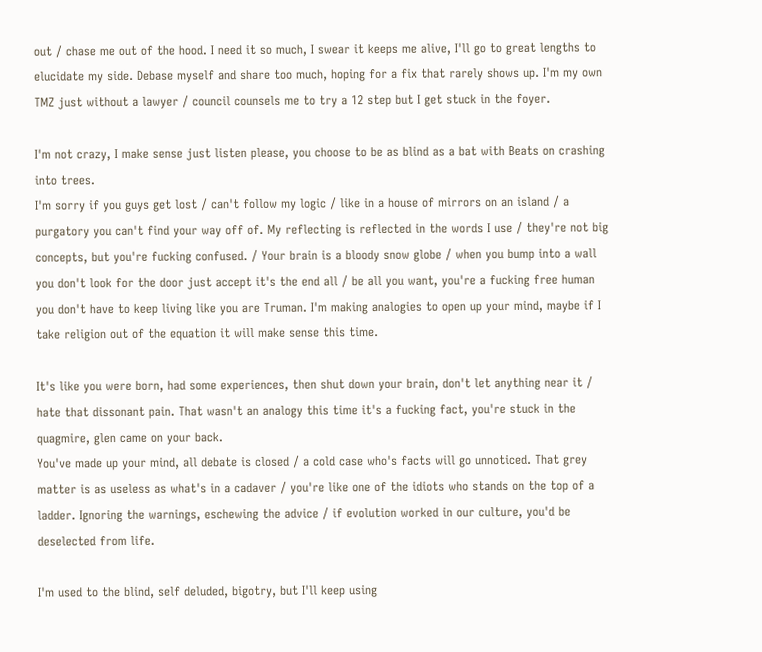out / chase me out of the hood. I need it so much, I swear it keeps me alive, I'll go to great lengths to elucidate my side. Debase myself and share too much, hoping for a fix that rarely shows up. I'm my own TMZ just without a lawyer / council counsels me to try a 12 step but I get stuck in the foyer.

I'm not crazy, I make sense just listen please, you choose to be as blind as a bat with Beats on crashing into trees.
I'm sorry if you guys get lost / can't follow my logic / like in a house of mirrors on an island / a purgatory you can't find your way off of. My reflecting is reflected in the words I use / they're not big concepts, but you're fucking confused. / Your brain is a bloody snow globe / when you bump into a wall you don't look for the door just accept it's the end all / be all you want, you're a fucking free human you don't have to keep living like you are Truman. I'm making analogies to open up your mind, maybe if I take religion out of the equation it will make sense this time.

It's like you were born, had some experiences, then shut down your brain, don't let anything near it / hate that dissonant pain. That wasn't an analogy this time it's a fucking fact, you're stuck in the quagmire, glen came on your back.
You've made up your mind, all debate is closed / a cold case who's facts will go unnoticed. That grey matter is as useless as what's in a cadaver / you're like one of the idiots who stands on the top of a ladder. Ignoring the warnings, eschewing the advice / if evolution worked in our culture, you'd be deselected from life.

I'm used to the blind, self deluded, bigotry, but I'll keep using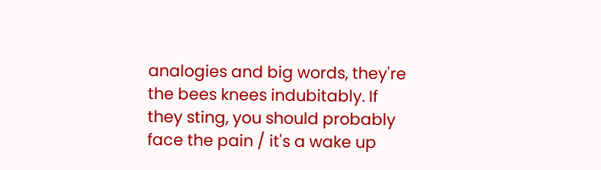analogies and big words, they're the bees knees indubitably. If they sting, you should probably face the pain / it's a wake up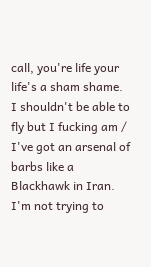call, you're life your life's a sham shame.
I shouldn't be able to fly but I fucking am / I've got an arsenal of barbs like a Blackhawk in Iran. I'm not trying to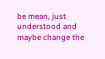be mean, just understood and maybe change the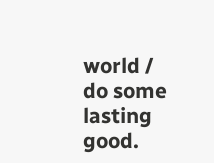world / do some lasting good.